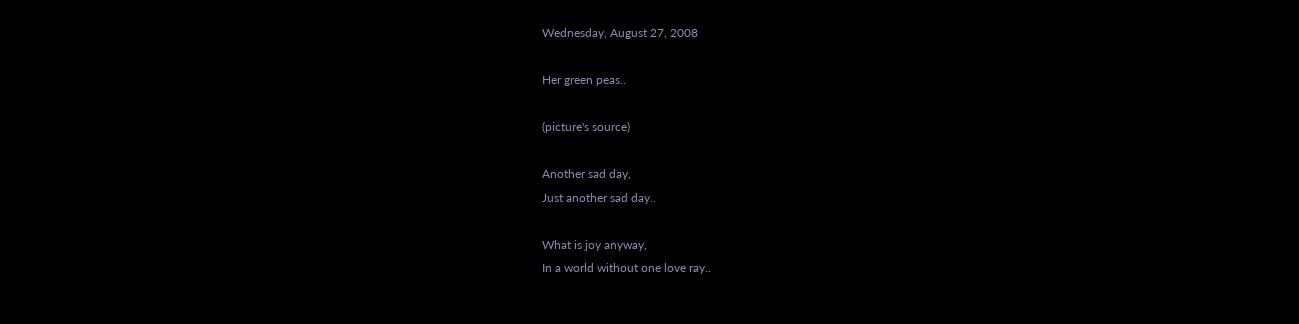Wednesday, August 27, 2008

Her green peas..

(picture's source)

Another sad day,
Just another sad day..

What is joy anyway,
In a world without one love ray..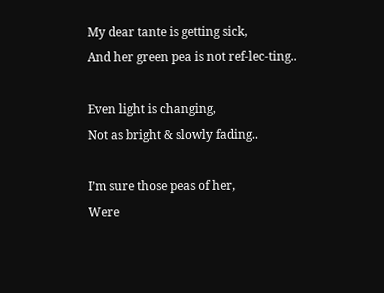My dear tante is getting sick,
And her green pea is not ref-lec-ting..

Even light is changing,
Not as bright & slowly fading..

I’m sure those peas of her,
Were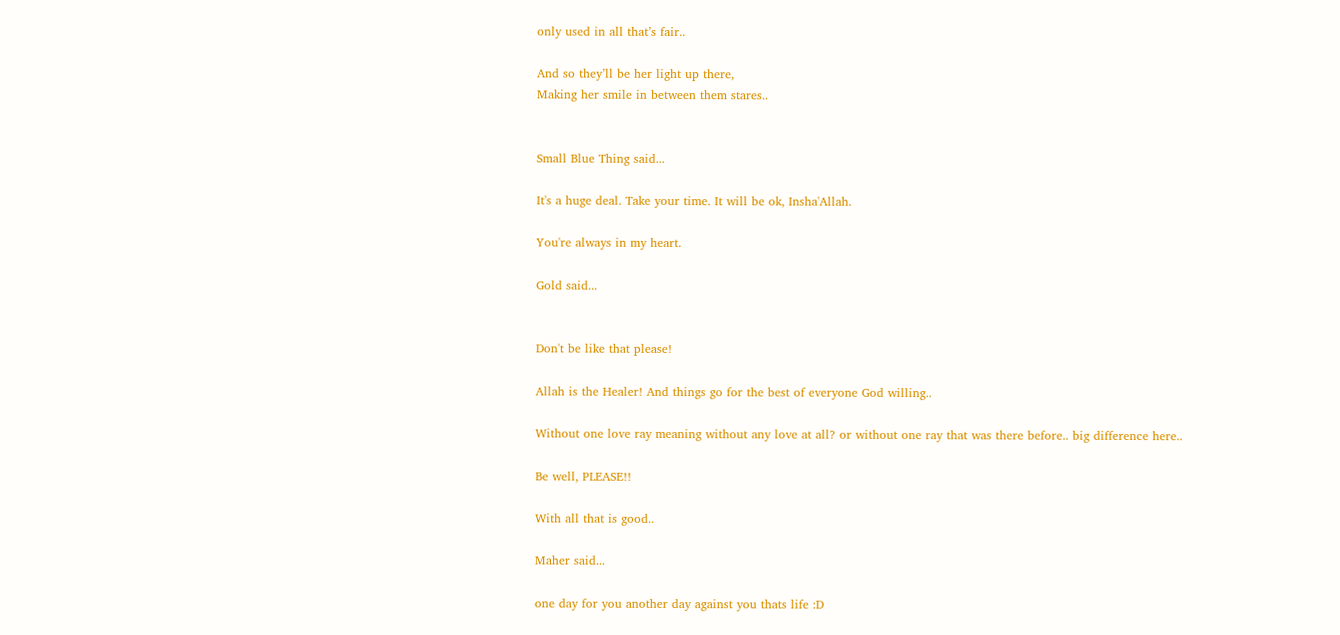only used in all that’s fair..

And so they’ll be her light up there,
Making her smile in between them stares..


Small Blue Thing said...

It's a huge deal. Take your time. It will be ok, Insha'Allah.

You're always in my heart.

Gold said...


Don't be like that please!

Allah is the Healer! And things go for the best of everyone God willing..

Without one love ray meaning without any love at all? or without one ray that was there before.. big difference here..

Be well, PLEASE!!

With all that is good..

Maher said...

one day for you another day against you thats life :D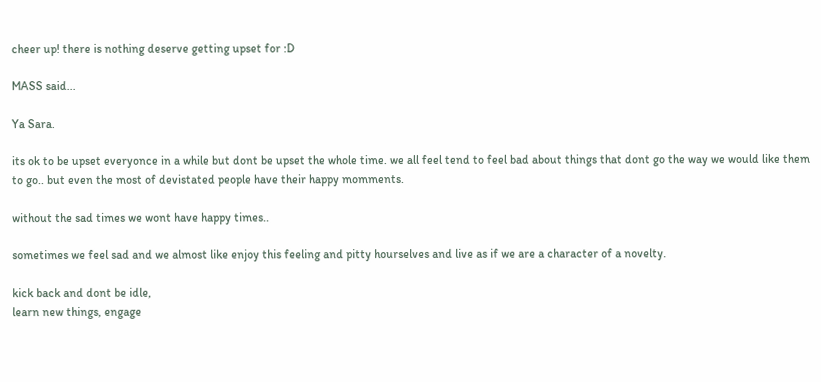cheer up! there is nothing deserve getting upset for :D

MASS said...

Ya Sara.

its ok to be upset everyonce in a while but dont be upset the whole time. we all feel tend to feel bad about things that dont go the way we would like them to go.. but even the most of devistated people have their happy momments.

without the sad times we wont have happy times..

sometimes we feel sad and we almost like enjoy this feeling and pitty hourselves and live as if we are a character of a novelty.

kick back and dont be idle,
learn new things, engage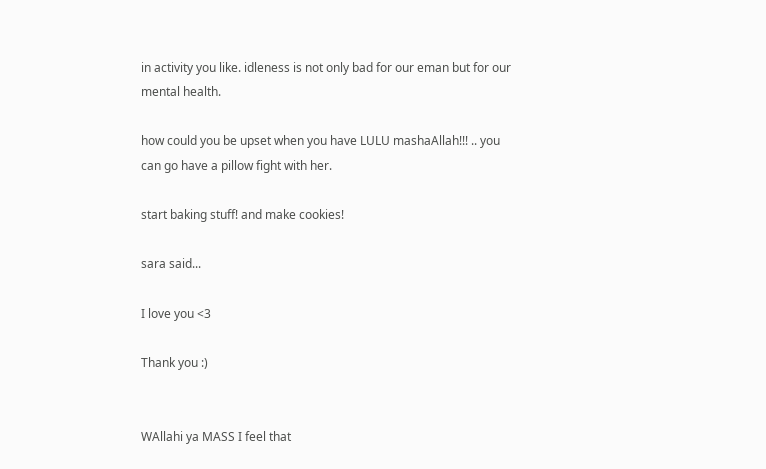in activity you like. idleness is not only bad for our eman but for our mental health.

how could you be upset when you have LULU mashaAllah!!! .. you can go have a pillow fight with her.

start baking stuff! and make cookies!

sara said...

I love you <3

Thank you :)


WAllahi ya MASS I feel that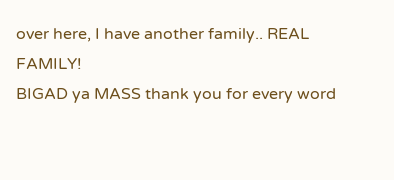over here, I have another family.. REAL FAMILY!
BIGAD ya MASS thank you for every word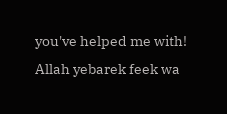you've helped me with!
Allah yebarek feek wa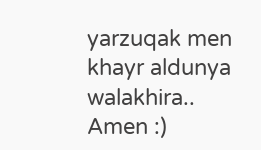yarzuqak men khayr aldunya walakhira.. Amen :)